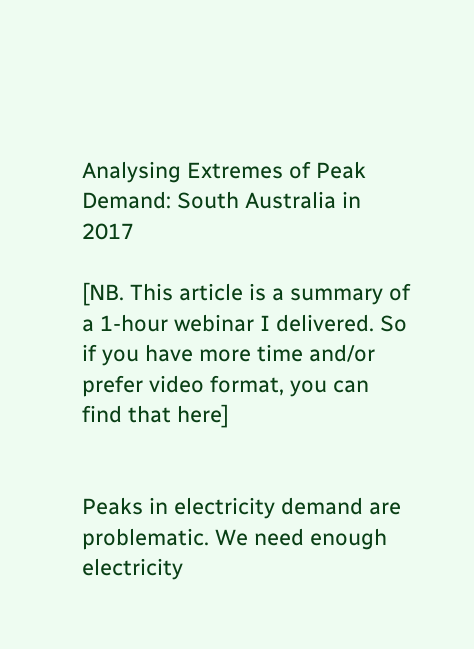Analysing Extremes of Peak Demand: South Australia in 2017

[NB. This article is a summary of a 1-hour webinar I delivered. So if you have more time and/or prefer video format, you can find that here]


Peaks in electricity demand are problematic. We need enough electricity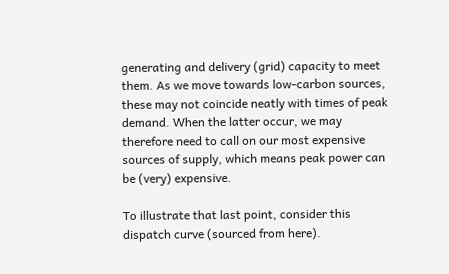generating and delivery (grid) capacity to meet them. As we move towards low-carbon sources, these may not coincide neatly with times of peak demand. When the latter occur, we may therefore need to call on our most expensive sources of supply, which means peak power can be (very) expensive.

To illustrate that last point, consider this dispatch curve (sourced from here).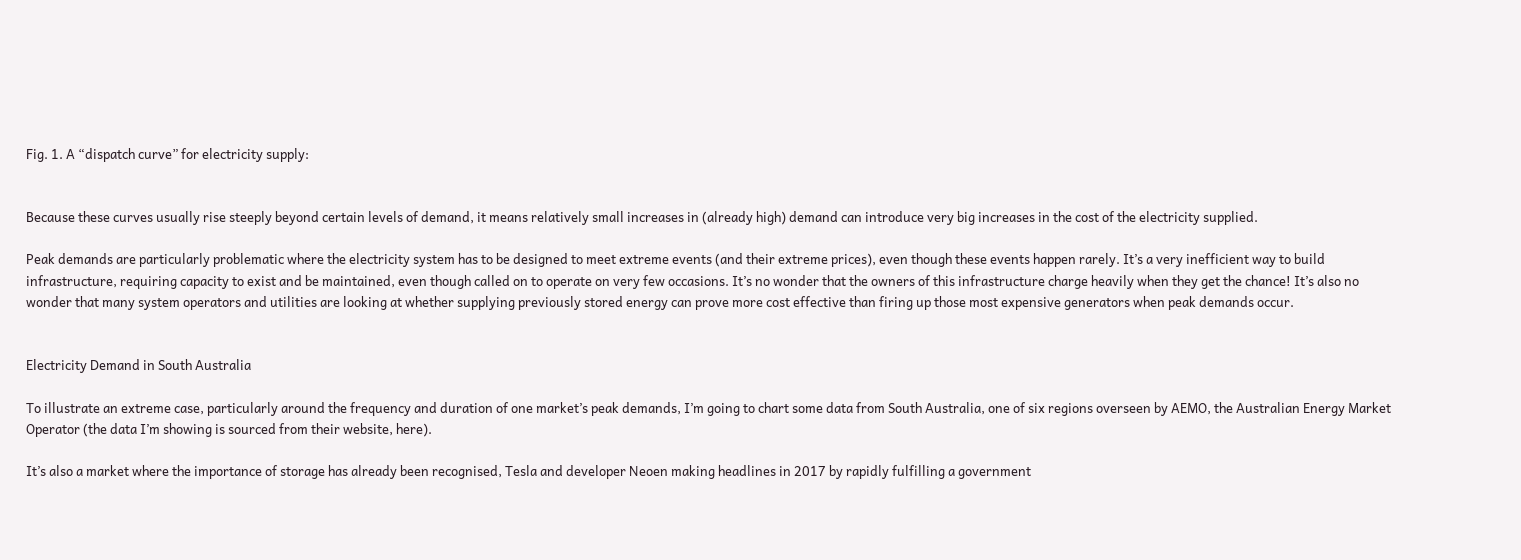Fig. 1. A “dispatch curve” for electricity supply:


Because these curves usually rise steeply beyond certain levels of demand, it means relatively small increases in (already high) demand can introduce very big increases in the cost of the electricity supplied.

Peak demands are particularly problematic where the electricity system has to be designed to meet extreme events (and their extreme prices), even though these events happen rarely. It’s a very inefficient way to build infrastructure, requiring capacity to exist and be maintained, even though called on to operate on very few occasions. It’s no wonder that the owners of this infrastructure charge heavily when they get the chance! It’s also no wonder that many system operators and utilities are looking at whether supplying previously stored energy can prove more cost effective than firing up those most expensive generators when peak demands occur.


Electricity Demand in South Australia

To illustrate an extreme case, particularly around the frequency and duration of one market’s peak demands, I’m going to chart some data from South Australia, one of six regions overseen by AEMO, the Australian Energy Market Operator (the data I’m showing is sourced from their website, here).

It’s also a market where the importance of storage has already been recognised, Tesla and developer Neoen making headlines in 2017 by rapidly fulfilling a government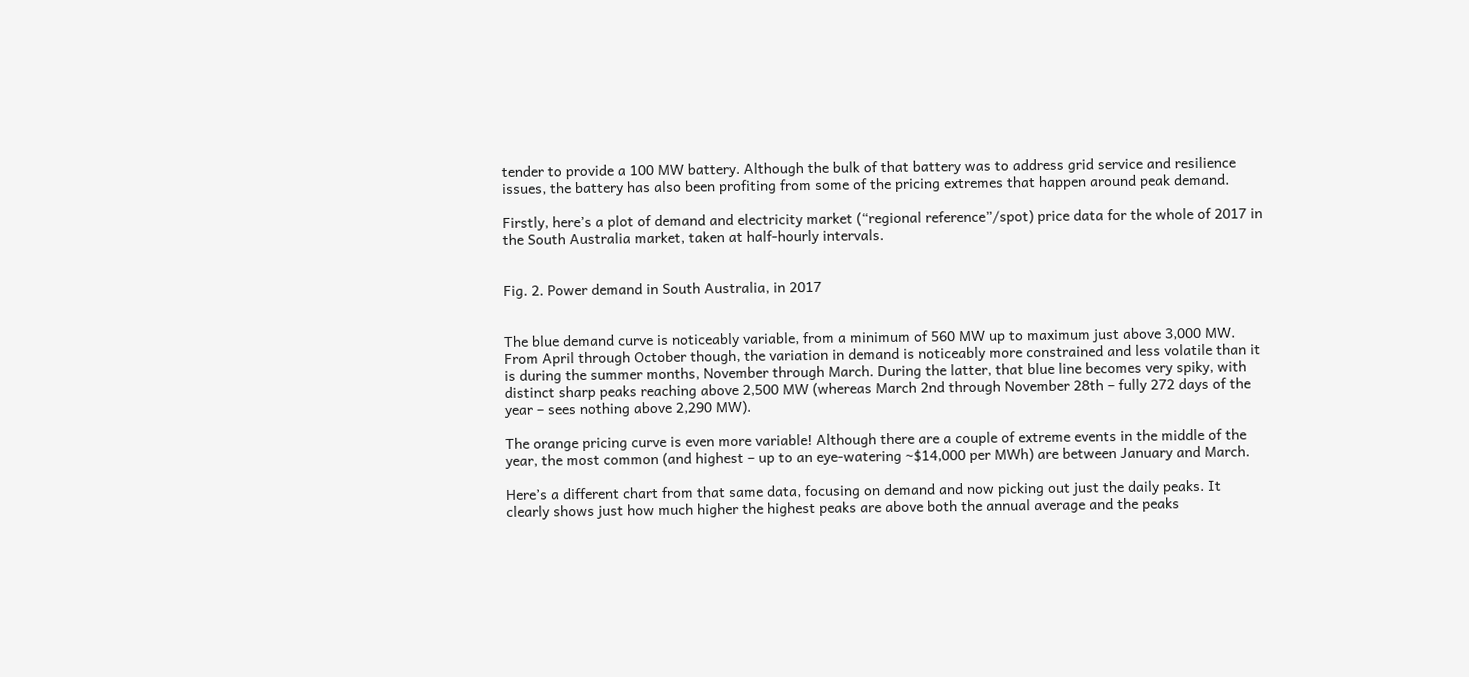tender to provide a 100 MW battery. Although the bulk of that battery was to address grid service and resilience issues, the battery has also been profiting from some of the pricing extremes that happen around peak demand.

Firstly, here’s a plot of demand and electricity market (“regional reference”/spot) price data for the whole of 2017 in the South Australia market, taken at half-hourly intervals.


Fig. 2. Power demand in South Australia, in 2017


The blue demand curve is noticeably variable, from a minimum of 560 MW up to maximum just above 3,000 MW. From April through October though, the variation in demand is noticeably more constrained and less volatile than it is during the summer months, November through March. During the latter, that blue line becomes very spiky, with distinct sharp peaks reaching above 2,500 MW (whereas March 2nd through November 28th – fully 272 days of the year – sees nothing above 2,290 MW).

The orange pricing curve is even more variable! Although there are a couple of extreme events in the middle of the year, the most common (and highest – up to an eye-watering ~$14,000 per MWh) are between January and March.

Here’s a different chart from that same data, focusing on demand and now picking out just the daily peaks. It clearly shows just how much higher the highest peaks are above both the annual average and the peaks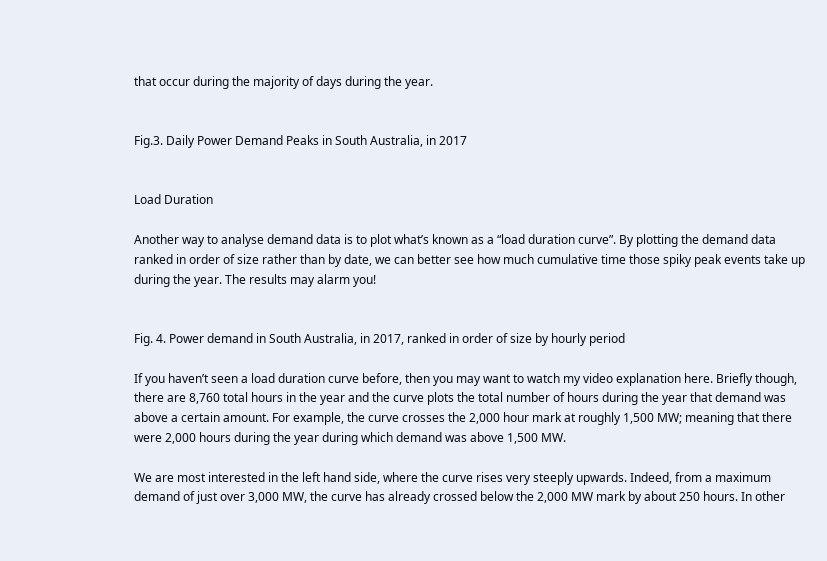that occur during the majority of days during the year.


Fig.3. Daily Power Demand Peaks in South Australia, in 2017


Load Duration

Another way to analyse demand data is to plot what’s known as a “load duration curve”. By plotting the demand data ranked in order of size rather than by date, we can better see how much cumulative time those spiky peak events take up during the year. The results may alarm you!


Fig. 4. Power demand in South Australia, in 2017, ranked in order of size by hourly period

If you haven’t seen a load duration curve before, then you may want to watch my video explanation here. Briefly though, there are 8,760 total hours in the year and the curve plots the total number of hours during the year that demand was above a certain amount. For example, the curve crosses the 2,000 hour mark at roughly 1,500 MW; meaning that there were 2,000 hours during the year during which demand was above 1,500 MW.

We are most interested in the left hand side, where the curve rises very steeply upwards. Indeed, from a maximum demand of just over 3,000 MW, the curve has already crossed below the 2,000 MW mark by about 250 hours. In other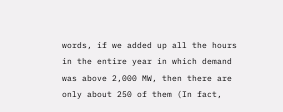words, if we added up all the hours in the entire year in which demand was above 2,000 MW, then there are only about 250 of them (In fact,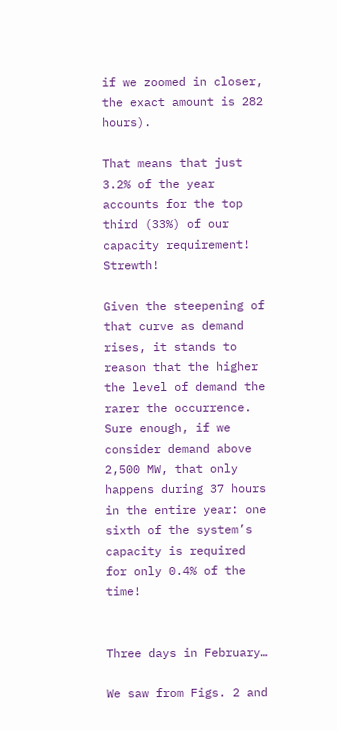if we zoomed in closer, the exact amount is 282 hours).

That means that just 3.2% of the year accounts for the top third (33%) of our capacity requirement! Strewth!

Given the steepening of that curve as demand rises, it stands to reason that the higher the level of demand the rarer the occurrence. Sure enough, if we consider demand above 2,500 MW, that only happens during 37 hours in the entire year: one sixth of the system’s capacity is required for only 0.4% of the time!


Three days in February…

We saw from Figs. 2 and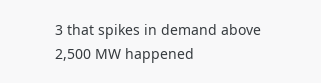3 that spikes in demand above 2,500 MW happened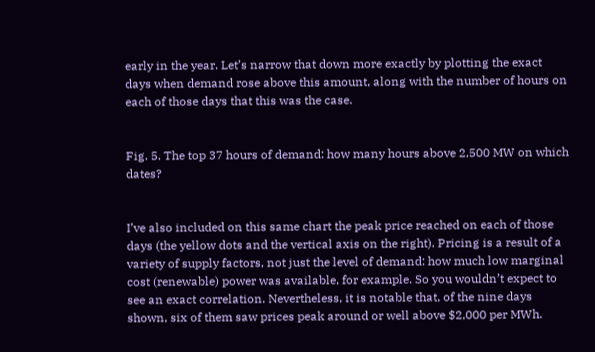early in the year. Let’s narrow that down more exactly by plotting the exact days when demand rose above this amount, along with the number of hours on each of those days that this was the case.


Fig. 5. The top 37 hours of demand: how many hours above 2,500 MW on which dates?


I’ve also included on this same chart the peak price reached on each of those days (the yellow dots and the vertical axis on the right). Pricing is a result of a variety of supply factors, not just the level of demand: how much low marginal cost (renewable) power was available, for example. So you wouldn’t expect to see an exact correlation. Nevertheless, it is notable that, of the nine days shown, six of them saw prices peak around or well above $2,000 per MWh.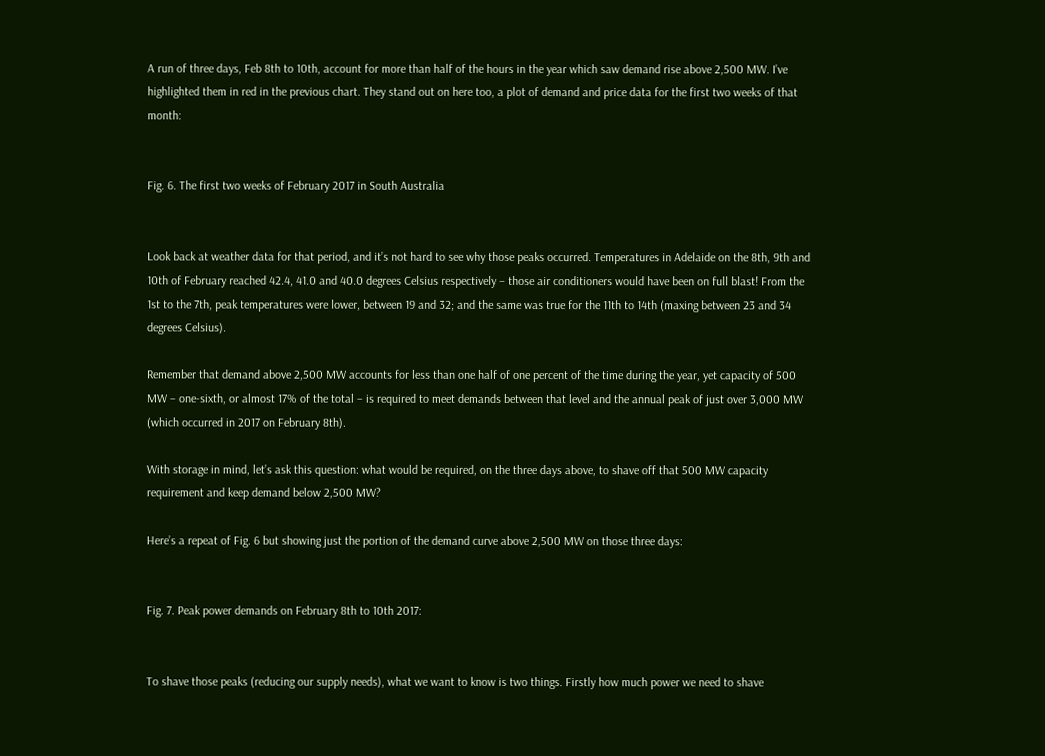A run of three days, Feb 8th to 10th, account for more than half of the hours in the year which saw demand rise above 2,500 MW. I’ve highlighted them in red in the previous chart. They stand out on here too, a plot of demand and price data for the first two weeks of that month:


Fig. 6. The first two weeks of February 2017 in South Australia


Look back at weather data for that period, and it’s not hard to see why those peaks occurred. Temperatures in Adelaide on the 8th, 9th and 10th of February reached 42.4, 41.0 and 40.0 degrees Celsius respectively – those air conditioners would have been on full blast! From the 1st to the 7th, peak temperatures were lower, between 19 and 32; and the same was true for the 11th to 14th (maxing between 23 and 34 degrees Celsius).

Remember that demand above 2,500 MW accounts for less than one half of one percent of the time during the year, yet capacity of 500 MW – one-sixth, or almost 17% of the total – is required to meet demands between that level and the annual peak of just over 3,000 MW (which occurred in 2017 on February 8th).

With storage in mind, let’s ask this question: what would be required, on the three days above, to shave off that 500 MW capacity requirement and keep demand below 2,500 MW?

Here’s a repeat of Fig. 6 but showing just the portion of the demand curve above 2,500 MW on those three days:


Fig. 7. Peak power demands on February 8th to 10th 2017:


To shave those peaks (reducing our supply needs), what we want to know is two things. Firstly how much power we need to shave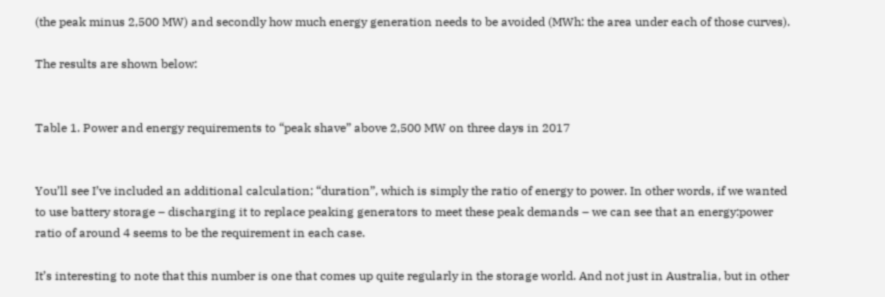(the peak minus 2,500 MW) and secondly how much energy generation needs to be avoided (MWh: the area under each of those curves).

The results are shown below:


Table 1. Power and energy requirements to “peak shave” above 2,500 MW on three days in 2017


You’ll see I’ve included an additional calculation; “duration”, which is simply the ratio of energy to power. In other words, if we wanted to use battery storage – discharging it to replace peaking generators to meet these peak demands – we can see that an energy:power ratio of around 4 seems to be the requirement in each case.

It’s interesting to note that this number is one that comes up quite regularly in the storage world. And not just in Australia, but in other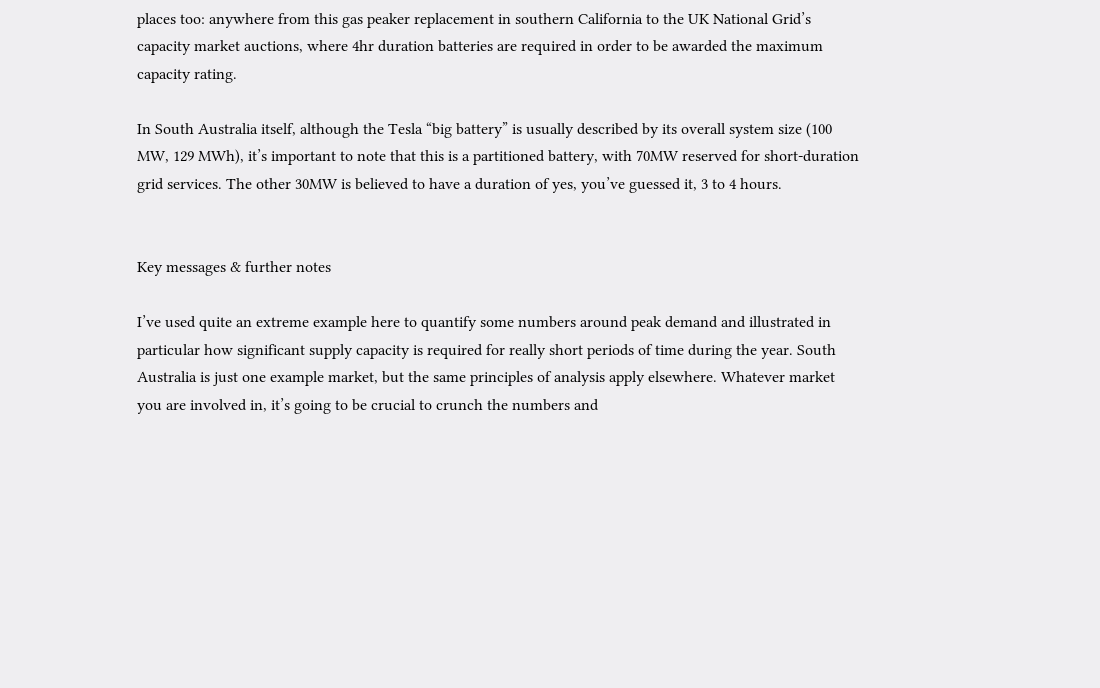places too: anywhere from this gas peaker replacement in southern California to the UK National Grid’s capacity market auctions, where 4hr duration batteries are required in order to be awarded the maximum capacity rating.

In South Australia itself, although the Tesla “big battery” is usually described by its overall system size (100 MW, 129 MWh), it’s important to note that this is a partitioned battery, with 70MW reserved for short-duration grid services. The other 30MW is believed to have a duration of yes, you’ve guessed it, 3 to 4 hours.


Key messages & further notes

I’ve used quite an extreme example here to quantify some numbers around peak demand and illustrated in particular how significant supply capacity is required for really short periods of time during the year. South Australia is just one example market, but the same principles of analysis apply elsewhere. Whatever market you are involved in, it’s going to be crucial to crunch the numbers and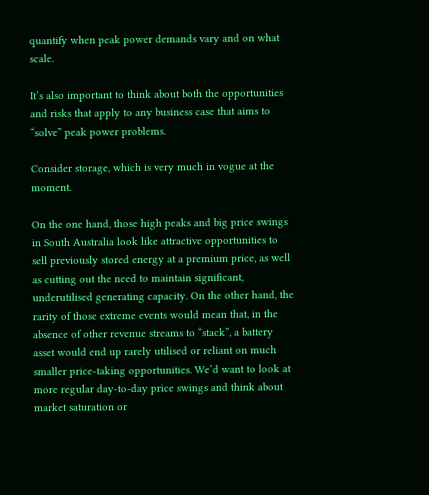quantify when peak power demands vary and on what scale.

It’s also important to think about both the opportunities and risks that apply to any business case that aims to “solve” peak power problems.

Consider storage, which is very much in vogue at the moment.

On the one hand, those high peaks and big price swings in South Australia look like attractive opportunities to sell previously stored energy at a premium price, as well as cutting out the need to maintain significant, underutilised generating capacity. On the other hand, the rarity of those extreme events would mean that, in the absence of other revenue streams to “stack”, a battery asset would end up rarely utilised or reliant on much smaller price-taking opportunities. We’d want to look at more regular day-to-day price swings and think about market saturation or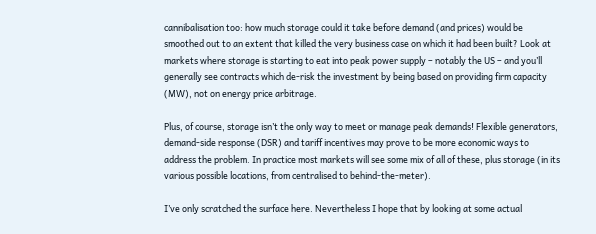cannibalisation too: how much storage could it take before demand (and prices) would be smoothed out to an extent that killed the very business case on which it had been built? Look at markets where storage is starting to eat into peak power supply – notably the US – and you’ll generally see contracts which de-risk the investment by being based on providing firm capacity (MW), not on energy price arbitrage.

Plus, of course, storage isn’t the only way to meet or manage peak demands! Flexible generators, demand-side response (DSR) and tariff incentives may prove to be more economic ways to address the problem. In practice most markets will see some mix of all of these, plus storage (in its various possible locations, from centralised to behind-the-meter).

I’ve only scratched the surface here. Nevertheless I hope that by looking at some actual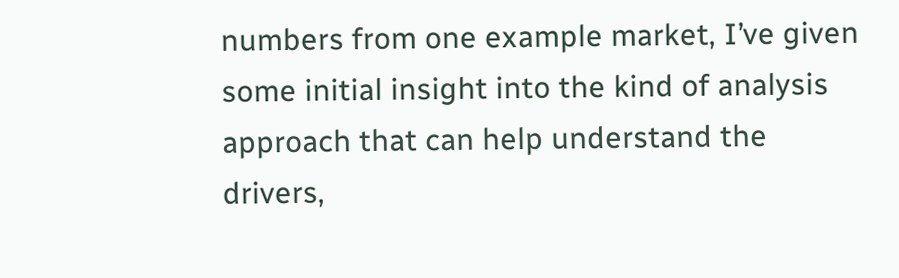numbers from one example market, I’ve given some initial insight into the kind of analysis approach that can help understand the drivers,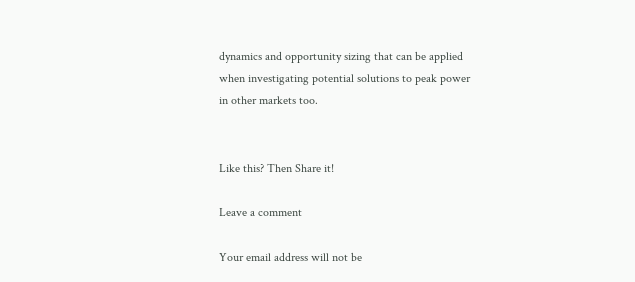dynamics and opportunity sizing that can be applied when investigating potential solutions to peak power in other markets too.


Like this? Then Share it!

Leave a comment

Your email address will not be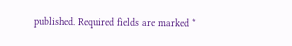published. Required fields are marked *